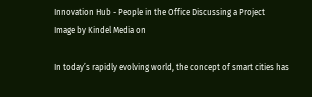Innovation Hub - People in the Office Discussing a Project
Image by Kindel Media on

In today’s rapidly evolving world, the concept of smart cities has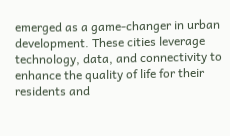emerged as a game-changer in urban development. These cities leverage technology, data, and connectivity to enhance the quality of life for their residents and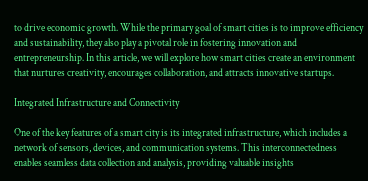to drive economic growth. While the primary goal of smart cities is to improve efficiency and sustainability, they also play a pivotal role in fostering innovation and entrepreneurship. In this article, we will explore how smart cities create an environment that nurtures creativity, encourages collaboration, and attracts innovative startups.

Integrated Infrastructure and Connectivity

One of the key features of a smart city is its integrated infrastructure, which includes a network of sensors, devices, and communication systems. This interconnectedness enables seamless data collection and analysis, providing valuable insights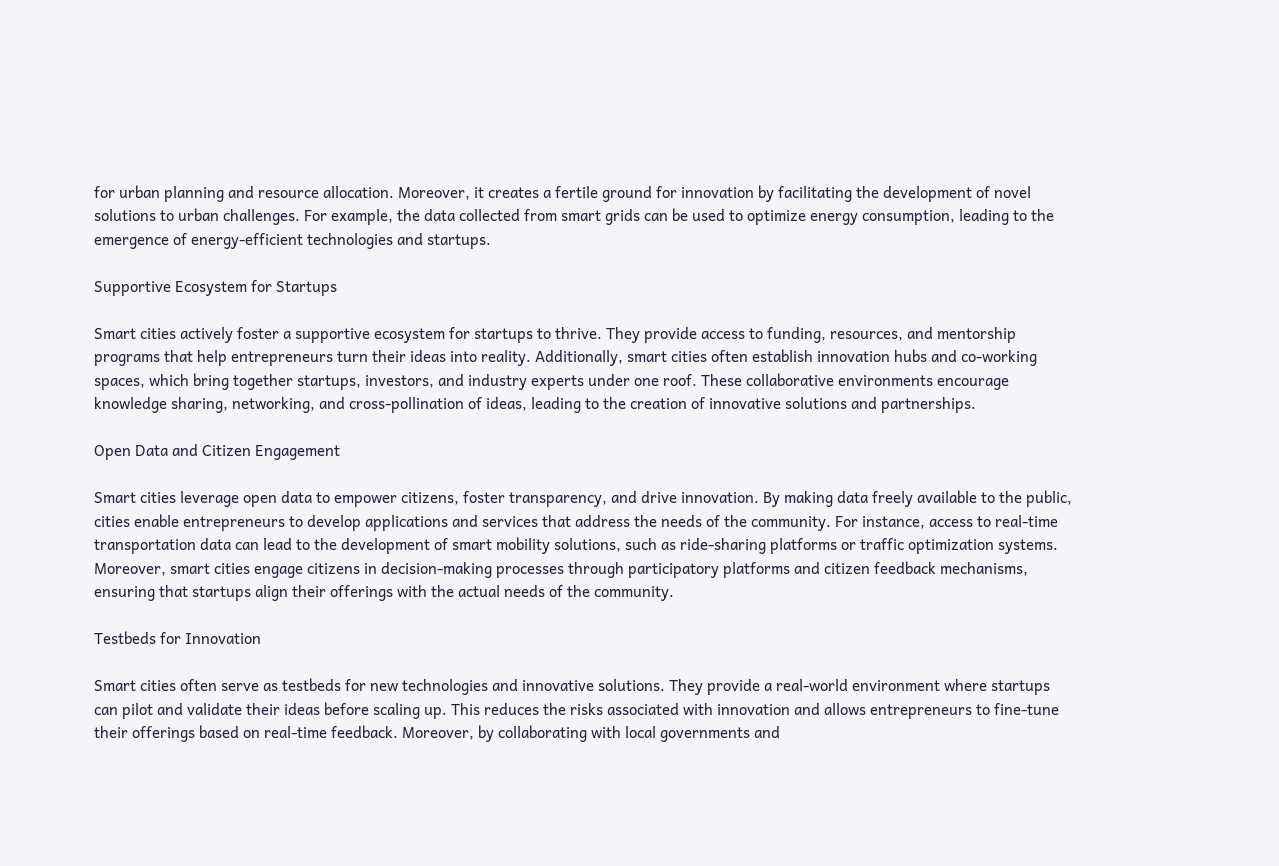for urban planning and resource allocation. Moreover, it creates a fertile ground for innovation by facilitating the development of novel solutions to urban challenges. For example, the data collected from smart grids can be used to optimize energy consumption, leading to the emergence of energy-efficient technologies and startups.

Supportive Ecosystem for Startups

Smart cities actively foster a supportive ecosystem for startups to thrive. They provide access to funding, resources, and mentorship programs that help entrepreneurs turn their ideas into reality. Additionally, smart cities often establish innovation hubs and co-working spaces, which bring together startups, investors, and industry experts under one roof. These collaborative environments encourage knowledge sharing, networking, and cross-pollination of ideas, leading to the creation of innovative solutions and partnerships.

Open Data and Citizen Engagement

Smart cities leverage open data to empower citizens, foster transparency, and drive innovation. By making data freely available to the public, cities enable entrepreneurs to develop applications and services that address the needs of the community. For instance, access to real-time transportation data can lead to the development of smart mobility solutions, such as ride-sharing platforms or traffic optimization systems. Moreover, smart cities engage citizens in decision-making processes through participatory platforms and citizen feedback mechanisms, ensuring that startups align their offerings with the actual needs of the community.

Testbeds for Innovation

Smart cities often serve as testbeds for new technologies and innovative solutions. They provide a real-world environment where startups can pilot and validate their ideas before scaling up. This reduces the risks associated with innovation and allows entrepreneurs to fine-tune their offerings based on real-time feedback. Moreover, by collaborating with local governments and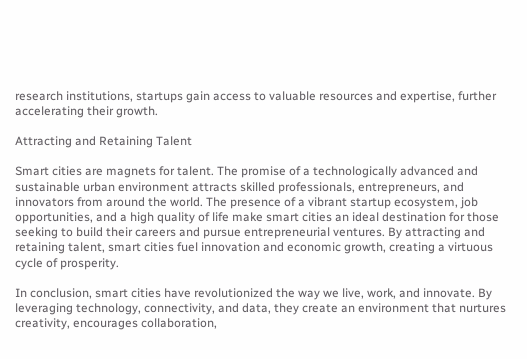research institutions, startups gain access to valuable resources and expertise, further accelerating their growth.

Attracting and Retaining Talent

Smart cities are magnets for talent. The promise of a technologically advanced and sustainable urban environment attracts skilled professionals, entrepreneurs, and innovators from around the world. The presence of a vibrant startup ecosystem, job opportunities, and a high quality of life make smart cities an ideal destination for those seeking to build their careers and pursue entrepreneurial ventures. By attracting and retaining talent, smart cities fuel innovation and economic growth, creating a virtuous cycle of prosperity.

In conclusion, smart cities have revolutionized the way we live, work, and innovate. By leveraging technology, connectivity, and data, they create an environment that nurtures creativity, encourages collaboration,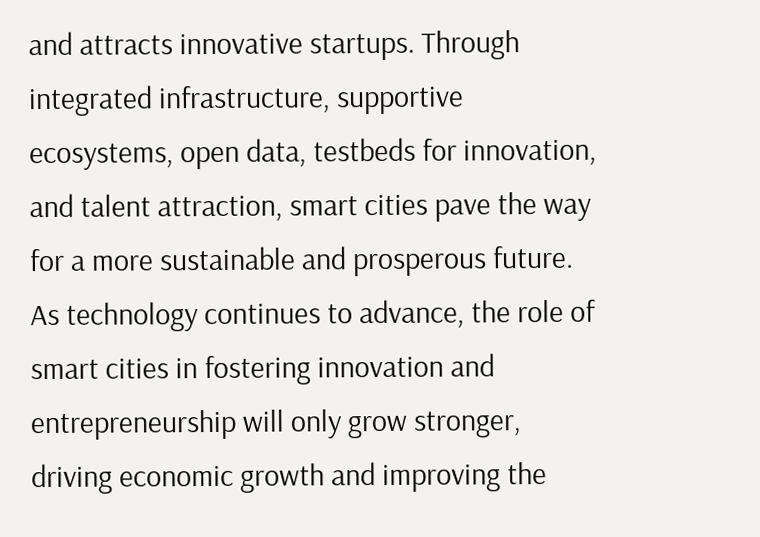and attracts innovative startups. Through integrated infrastructure, supportive ecosystems, open data, testbeds for innovation, and talent attraction, smart cities pave the way for a more sustainable and prosperous future. As technology continues to advance, the role of smart cities in fostering innovation and entrepreneurship will only grow stronger, driving economic growth and improving the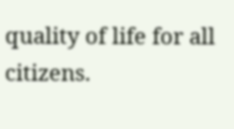quality of life for all citizens.